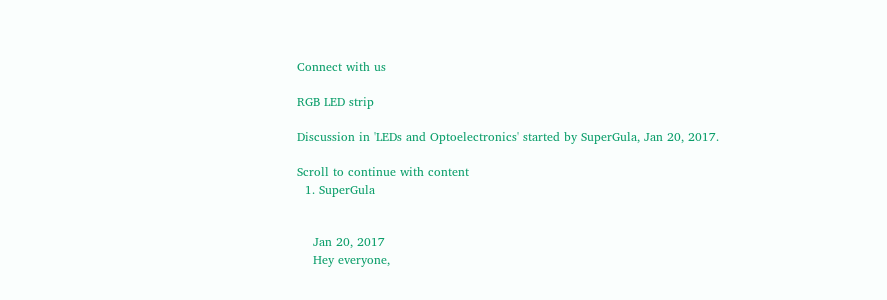Connect with us

RGB LED strip

Discussion in 'LEDs and Optoelectronics' started by SuperGula, Jan 20, 2017.

Scroll to continue with content
  1. SuperGula


    Jan 20, 2017
    Hey everyone,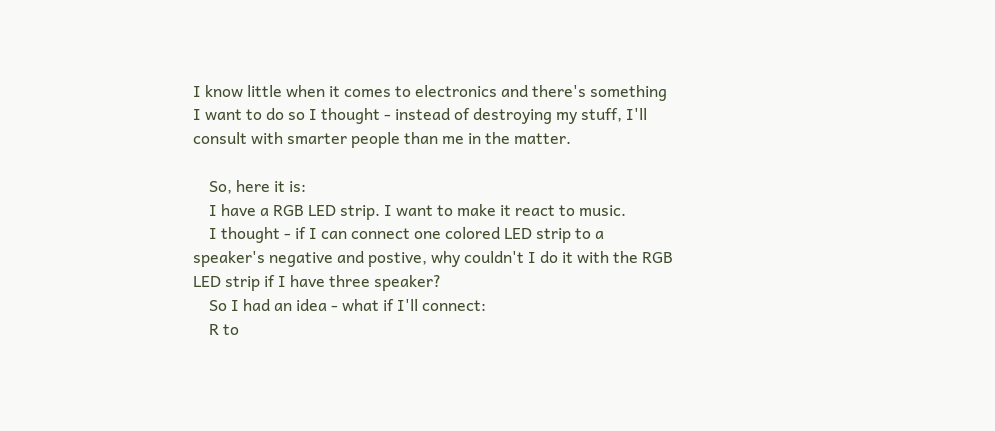I know little when it comes to electronics and there's something I want to do so I thought - instead of destroying my stuff, I'll consult with smarter people than me in the matter.

    So, here it is:
    I have a RGB LED strip. I want to make it react to music.
    I thought - if I can connect one colored LED strip to a speaker's negative and postive, why couldn't I do it with the RGB LED strip if I have three speaker?
    So I had an idea - what if I'll connect:
    R to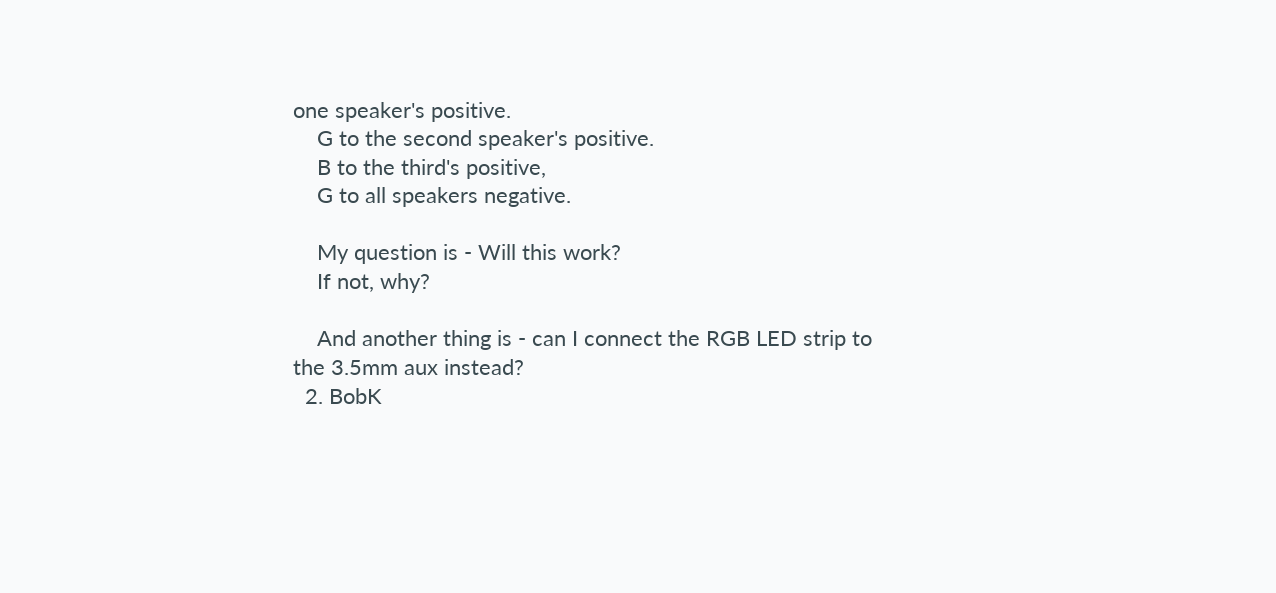one speaker's positive.
    G to the second speaker's positive.
    B to the third's positive,
    G to all speakers negative.

    My question is - Will this work?
    If not, why?

    And another thing is - can I connect the RGB LED strip to the 3.5mm aux instead?
  2. BobK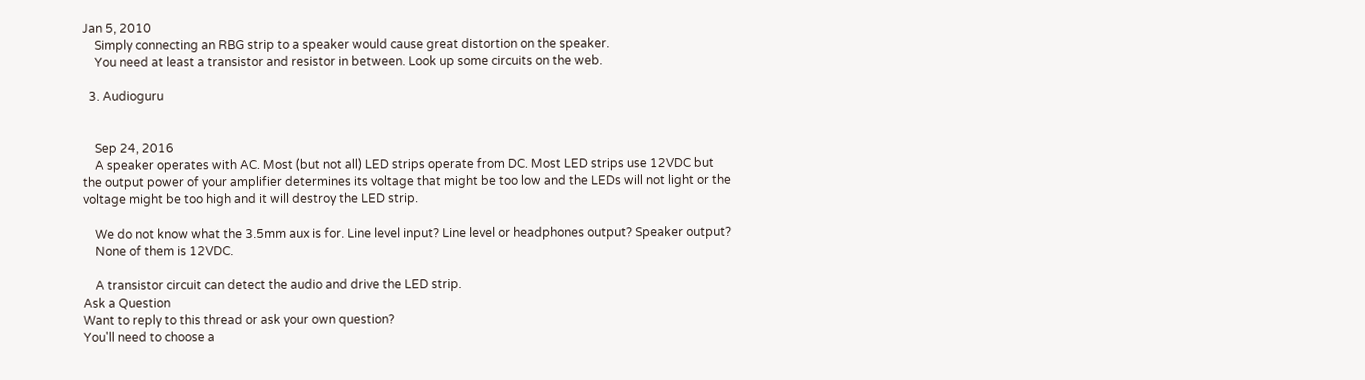Jan 5, 2010
    Simply connecting an RBG strip to a speaker would cause great distortion on the speaker.
    You need at least a transistor and resistor in between. Look up some circuits on the web.

  3. Audioguru


    Sep 24, 2016
    A speaker operates with AC. Most (but not all) LED strips operate from DC. Most LED strips use 12VDC but the output power of your amplifier determines its voltage that might be too low and the LEDs will not light or the voltage might be too high and it will destroy the LED strip.

    We do not know what the 3.5mm aux is for. Line level input? Line level or headphones output? Speaker output?
    None of them is 12VDC.

    A transistor circuit can detect the audio and drive the LED strip.
Ask a Question
Want to reply to this thread or ask your own question?
You'll need to choose a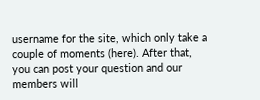username for the site, which only take a couple of moments (here). After that, you can post your question and our members will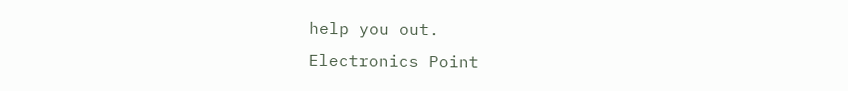help you out.
Electronics Point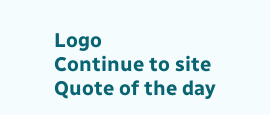Logo
Continue to site
Quote of the day